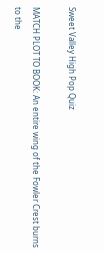Sweet Valley High Pop Quiz

MATCH PLOT TO BOOK: An entire wing of the Fowler Crest burns to the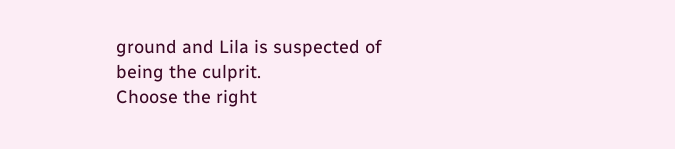ground and Lila is suspected of being the culprit.
Choose the right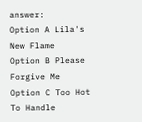answer:
Option A Lila's New Flame
Option B Please Forgive Me
Option C Too Hot To Handle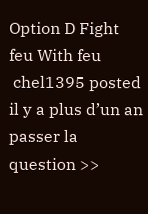Option D Fight feu With feu
 chel1395 posted il y a plus d’un an
passer la question >>